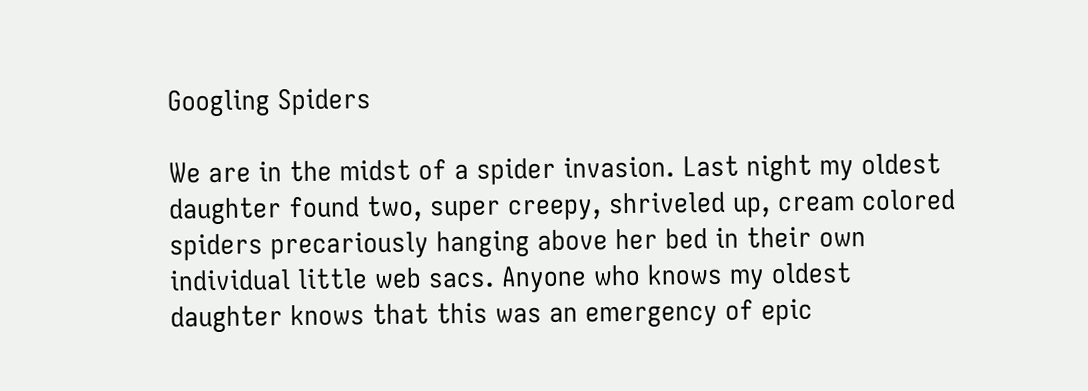Googling Spiders

We are in the midst of a spider invasion. Last night my oldest daughter found two, super creepy, shriveled up, cream colored spiders precariously hanging above her bed in their own individual little web sacs. Anyone who knows my oldest daughter knows that this was an emergency of epic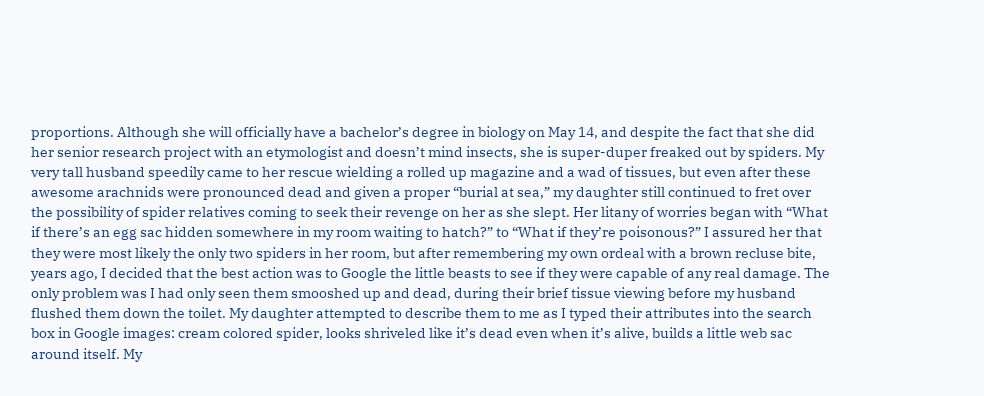proportions. Although she will officially have a bachelor’s degree in biology on May 14, and despite the fact that she did her senior research project with an etymologist and doesn’t mind insects, she is super-duper freaked out by spiders. My very tall husband speedily came to her rescue wielding a rolled up magazine and a wad of tissues, but even after these awesome arachnids were pronounced dead and given a proper “burial at sea,” my daughter still continued to fret over the possibility of spider relatives coming to seek their revenge on her as she slept. Her litany of worries began with “What if there’s an egg sac hidden somewhere in my room waiting to hatch?” to “What if they’re poisonous?” I assured her that they were most likely the only two spiders in her room, but after remembering my own ordeal with a brown recluse bite, years ago, I decided that the best action was to Google the little beasts to see if they were capable of any real damage. The only problem was I had only seen them smooshed up and dead, during their brief tissue viewing before my husband flushed them down the toilet. My daughter attempted to describe them to me as I typed their attributes into the search box in Google images: cream colored spider, looks shriveled like it’s dead even when it’s alive, builds a little web sac around itself. My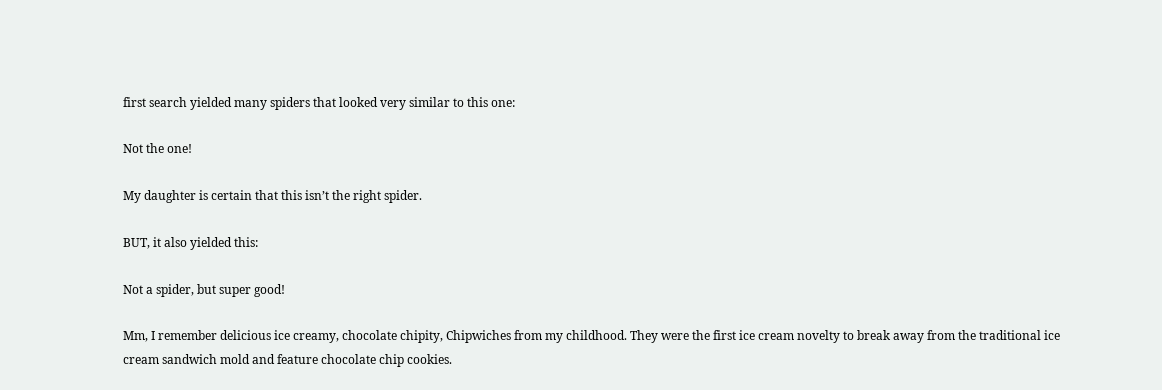first search yielded many spiders that looked very similar to this one:

Not the one!

My daughter is certain that this isn’t the right spider.

BUT, it also yielded this:

Not a spider, but super good!

Mm, I remember delicious ice creamy, chocolate chipity, Chipwiches from my childhood. They were the first ice cream novelty to break away from the traditional ice cream sandwich mold and feature chocolate chip cookies.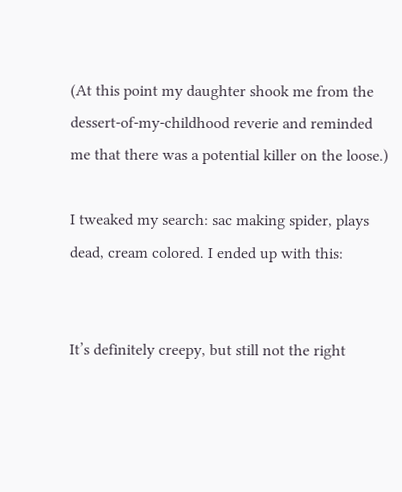(At this point my daughter shook me from the dessert-of-my-childhood reverie and reminded me that there was a potential killer on the loose.)

I tweaked my search: sac making spider, plays dead, cream colored. I ended up with this:


It’s definitely creepy, but still not the right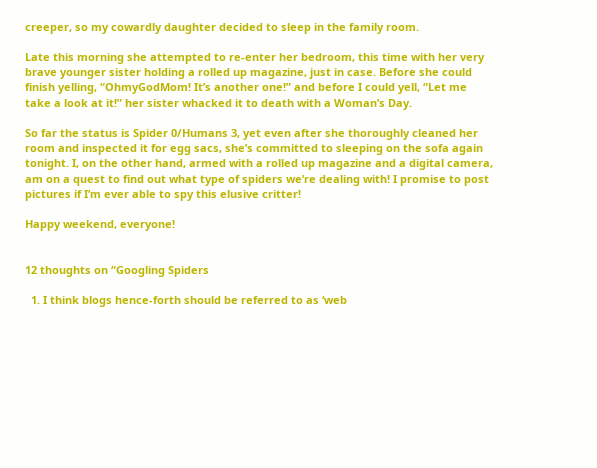creeper, so my cowardly daughter decided to sleep in the family room.

Late this morning she attempted to re-enter her bedroom, this time with her very brave younger sister holding a rolled up magazine, just in case. Before she could finish yelling, “OhmyGodMom! It’s another one!” and before I could yell, “Let me take a look at it!” her sister whacked it to death with a Woman’s Day.

So far the status is Spider 0/Humans 3, yet even after she thoroughly cleaned her room and inspected it for egg sacs, she’s committed to sleeping on the sofa again tonight. I, on the other hand, armed with a rolled up magazine and a digital camera, am on a quest to find out what type of spiders we’re dealing with! I promise to post pictures if I’m ever able to spy this elusive critter!

Happy weekend, everyone!


12 thoughts on “Googling Spiders

  1. I think blogs hence-forth should be referred to as ‘web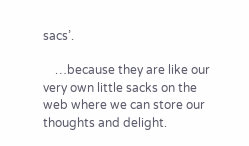sacs’.

    …because they are like our very own little sacks on the web where we can store our thoughts and delight.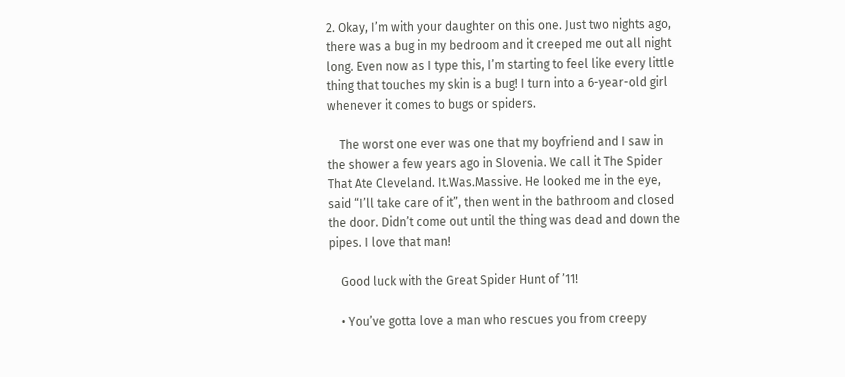2. Okay, I’m with your daughter on this one. Just two nights ago, there was a bug in my bedroom and it creeped me out all night long. Even now as I type this, I’m starting to feel like every little thing that touches my skin is a bug! I turn into a 6-year-old girl whenever it comes to bugs or spiders.

    The worst one ever was one that my boyfriend and I saw in the shower a few years ago in Slovenia. We call it The Spider That Ate Cleveland. It.Was.Massive. He looked me in the eye, said “I’ll take care of it”, then went in the bathroom and closed the door. Didn’t come out until the thing was dead and down the pipes. I love that man!

    Good luck with the Great Spider Hunt of ’11!

    • You’ve gotta love a man who rescues you from creepy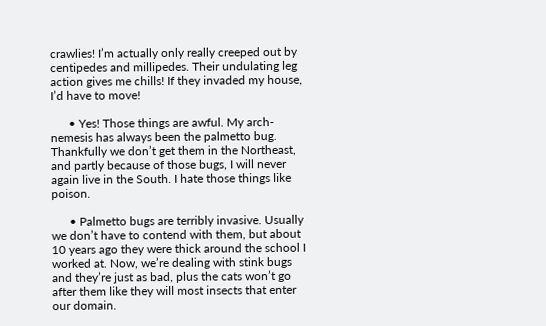crawlies! I’m actually only really creeped out by centipedes and millipedes. Their undulating leg action gives me chills! If they invaded my house, I’d have to move!

      • Yes! Those things are awful. My arch-nemesis has always been the palmetto bug. Thankfully we don’t get them in the Northeast, and partly because of those bugs, I will never again live in the South. I hate those things like poison.

      • Palmetto bugs are terribly invasive. Usually we don’t have to contend with them, but about 10 years ago they were thick around the school I worked at. Now, we’re dealing with stink bugs and they’re just as bad, plus the cats won’t go after them like they will most insects that enter our domain.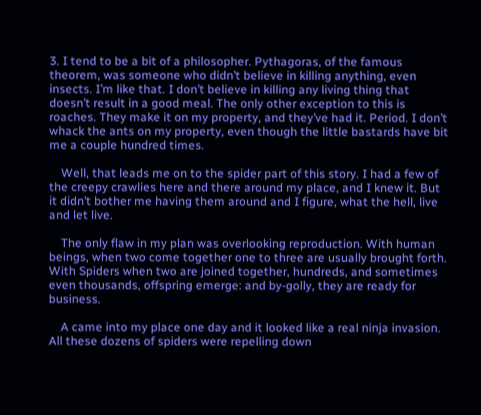3. I tend to be a bit of a philosopher. Pythagoras, of the famous theorem, was someone who didn’t believe in killing anything, even insects. I’m like that. I don’t believe in killing any living thing that doesn’t result in a good meal. The only other exception to this is roaches. They make it on my property, and they’ve had it. Period. I don’t whack the ants on my property, even though the little bastards have bit me a couple hundred times.

    Well, that leads me on to the spider part of this story. I had a few of the creepy crawlies here and there around my place, and I knew it. But it didn’t bother me having them around and I figure, what the hell, live and let live.

    The only flaw in my plan was overlooking reproduction. With human beings, when two come together one to three are usually brought forth. With Spiders when two are joined together, hundreds, and sometimes even thousands, offspring emerge: and by-golly, they are ready for business.

    A came into my place one day and it looked like a real ninja invasion. All these dozens of spiders were repelling down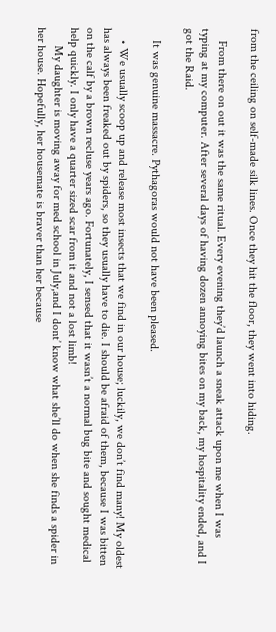from the ceiling on self-made silk lines. Once they hit the floor, they went into hiding.

    From there on out it was the same ritual. Every evening they’d launch a sneak attack upon me when I was typing at my computer. After several days of having dozen annoying bites on my back, my hospitality ended, and I got the Raid.

    It was genuine massacre. Pythagoras would not have been pleased.

    • We usually scoop up and release most insects that we find in our house; luckily, we don’t find many! My oldest has always been freaked out by spiders, so they usually have to die. I should be afraid of them, because I was bitten on the calf by a brown recluse years ago. Fortunately, I sensed that it wasn’t a normal bug bite and sought medical help quickly. I only have a quarter sized scar from it and not a lost limb!
      My daughter is moving away for med school in July,and I dont’ know what she’ll do when she finds a spider in her house. Hopefully, her housemate is braver than her because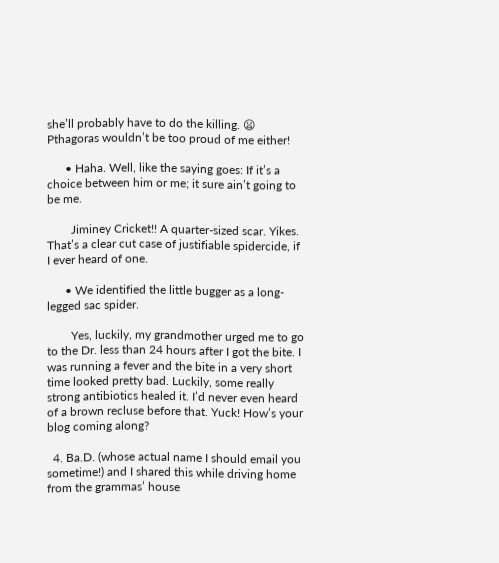she’ll probably have to do the killing. 😦 Pthagoras wouldn’t be too proud of me either!

      • Haha. Well, like the saying goes: If it’s a choice between him or me; it sure ain’t going to be me.

        Jiminey Cricket!! A quarter-sized scar. Yikes. That’s a clear cut case of justifiable spidercide, if I ever heard of one.

      • We identified the little bugger as a long-legged sac spider.

        Yes, luckily, my grandmother urged me to go to the Dr. less than 24 hours after I got the bite. I was running a fever and the bite in a very short time looked pretty bad. Luckily, some really strong antibiotics healed it. I’d never even heard of a brown recluse before that. Yuck! How’s your blog coming along?

  4. Ba.D. (whose actual name I should email you sometime!) and I shared this while driving home from the grammas’ house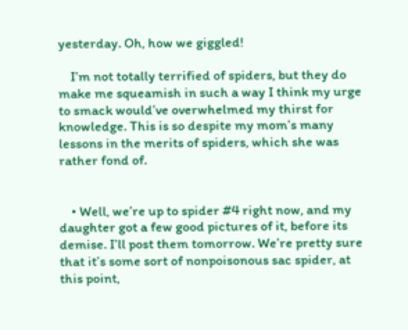yesterday. Oh, how we giggled!

    I’m not totally terrified of spiders, but they do make me squeamish in such a way I think my urge to smack would’ve overwhelmed my thirst for knowledge. This is so despite my mom’s many lessons in the merits of spiders, which she was rather fond of.


    • Well, we’re up to spider #4 right now, and my daughter got a few good pictures of it, before its demise. I’ll post them tomorrow. We’re pretty sure that it’s some sort of nonpoisonous sac spider, at this point,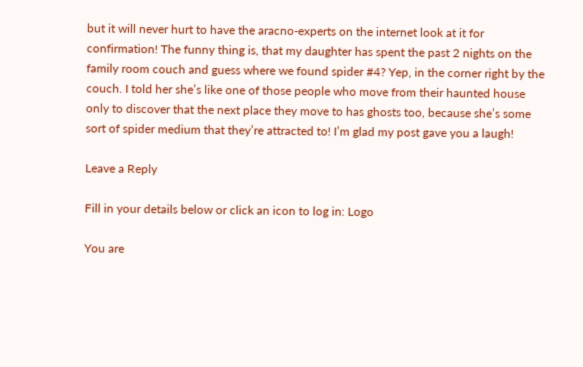but it will never hurt to have the aracno-experts on the internet look at it for confirmation! The funny thing is, that my daughter has spent the past 2 nights on the family room couch and guess where we found spider #4? Yep, in the corner right by the couch. I told her she’s like one of those people who move from their haunted house only to discover that the next place they move to has ghosts too, because she’s some sort of spider medium that they’re attracted to! I’m glad my post gave you a laugh!

Leave a Reply

Fill in your details below or click an icon to log in: Logo

You are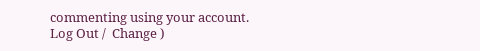commenting using your account. Log Out /  Change )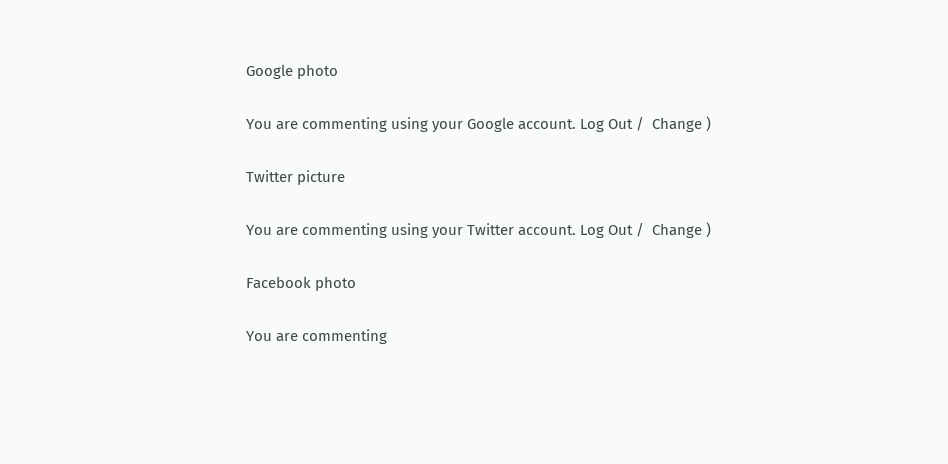Google photo

You are commenting using your Google account. Log Out /  Change )

Twitter picture

You are commenting using your Twitter account. Log Out /  Change )

Facebook photo

You are commenting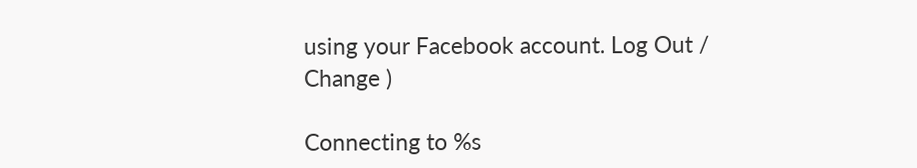using your Facebook account. Log Out /  Change )

Connecting to %s